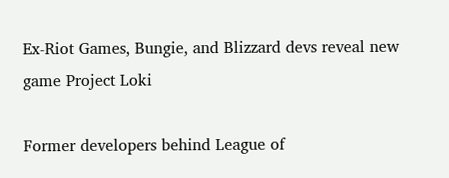Ex-Riot Games, Bungie, and Blizzard devs reveal new game Project Loki

Former developers behind League of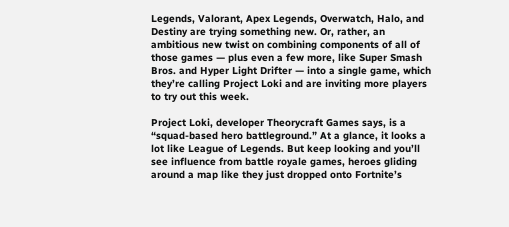Legends, Valorant, Apex Legends, Overwatch, Halo, and Destiny are trying something new. Or, rather, an ambitious new twist on combining components of all of those games — plus even a few more, like Super Smash Bros. and Hyper Light Drifter — into a single game, which they’re calling Project Loki and are inviting more players to try out this week.

Project Loki, developer Theorycraft Games says, is a “squad-based hero battleground.” At a glance, it looks a lot like League of Legends. But keep looking and you’ll see influence from battle royale games, heroes gliding around a map like they just dropped onto Fortnite’s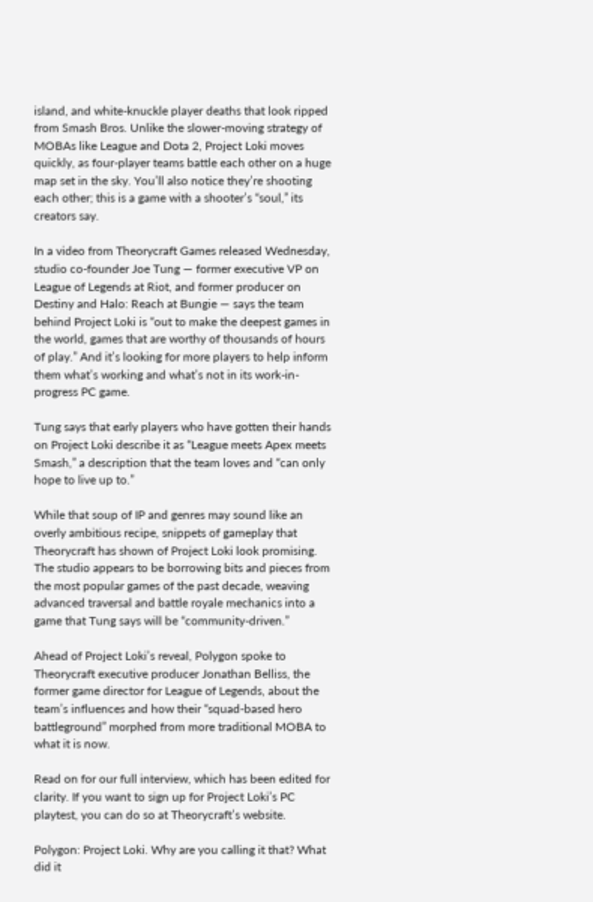island, and white-knuckle player deaths that look ripped from Smash Bros. Unlike the slower-moving strategy of MOBAs like League and Dota 2, Project Loki moves quickly, as four-player teams battle each other on a huge map set in the sky. You’ll also notice they’re shooting each other; this is a game with a shooter’s “soul,” its creators say.

In a video from Theorycraft Games released Wednesday, studio co-founder Joe Tung — former executive VP on League of Legends at Riot, and former producer on Destiny and Halo: Reach at Bungie — says the team behind Project Loki is “out to make the deepest games in the world, games that are worthy of thousands of hours of play.” And it’s looking for more players to help inform them what’s working and what’s not in its work-in-progress PC game.

Tung says that early players who have gotten their hands on Project Loki describe it as “League meets Apex meets Smash,” a description that the team loves and “can only hope to live up to.”

While that soup of IP and genres may sound like an overly ambitious recipe, snippets of gameplay that Theorycraft has shown of Project Loki look promising. The studio appears to be borrowing bits and pieces from the most popular games of the past decade, weaving advanced traversal and battle royale mechanics into a game that Tung says will be “community-driven.”

Ahead of Project Loki’s reveal, Polygon spoke to Theorycraft executive producer Jonathan Belliss, the former game director for League of Legends, about the team’s influences and how their “squad-based hero battleground” morphed from more traditional MOBA to what it is now.

Read on for our full interview, which has been edited for clarity. If you want to sign up for Project Loki’s PC playtest, you can do so at Theorycraft’s website.

Polygon: Project Loki. Why are you calling it that? What did it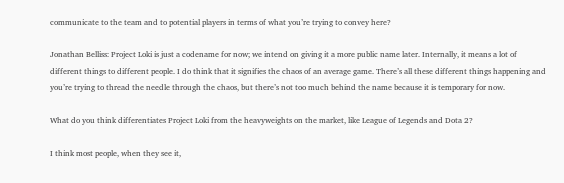communicate to the team and to potential players in terms of what you’re trying to convey here?

Jonathan Belliss: Project Loki is just a codename for now; we intend on giving it a more public name later. Internally, it means a lot of different things to different people. I do think that it signifies the chaos of an average game. There’s all these different things happening and you’re trying to thread the needle through the chaos, but there’s not too much behind the name because it is temporary for now.

What do you think differentiates Project Loki from the heavyweights on the market, like League of Legends and Dota 2?

I think most people, when they see it,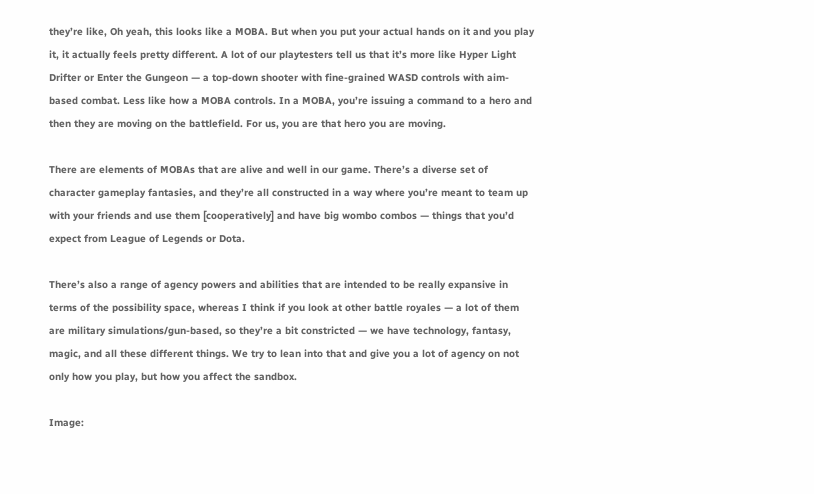they’re like, Oh yeah, this looks like a MOBA. But when you put your actual hands on it and you play it, it actually feels pretty different. A lot of our playtesters tell us that it’s more like Hyper Light Drifter or Enter the Gungeon — a top-down shooter with fine-grained WASD controls with aim-based combat. Less like how a MOBA controls. In a MOBA, you’re issuing a command to a hero and then they are moving on the battlefield. For us, you are that hero you are moving.

There are elements of MOBAs that are alive and well in our game. There’s a diverse set of character gameplay fantasies, and they’re all constructed in a way where you’re meant to team up with your friends and use them [cooperatively] and have big wombo combos — things that you’d expect from League of Legends or Dota.

There’s also a range of agency powers and abilities that are intended to be really expansive in terms of the possibility space, whereas I think if you look at other battle royales — a lot of them are military simulations/gun-based, so they’re a bit constricted — we have technology, fantasy, magic, and all these different things. We try to lean into that and give you a lot of agency on not only how you play, but how you affect the sandbox.

Image: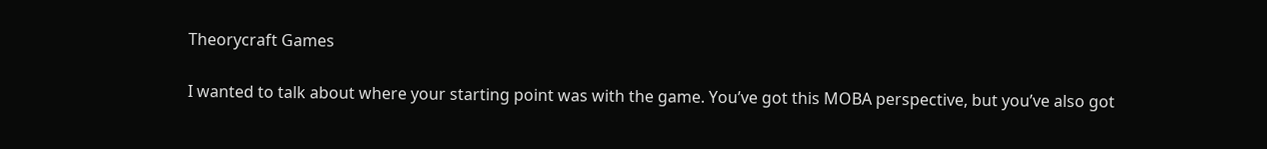Theorycraft Games

I wanted to talk about where your starting point was with the game. You’ve got this MOBA perspective, but you’ve also got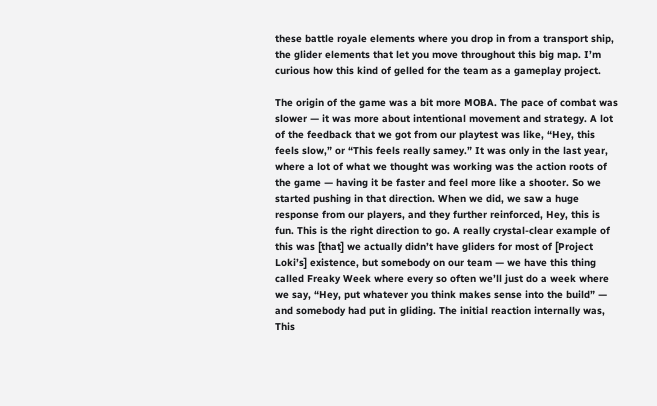these battle royale elements where you drop in from a transport ship, the glider elements that let you move throughout this big map. I’m curious how this kind of gelled for the team as a gameplay project.

The origin of the game was a bit more MOBA. The pace of combat was slower — it was more about intentional movement and strategy. A lot of the feedback that we got from our playtest was like, “Hey, this feels slow,” or “This feels really samey.” It was only in the last year, where a lot of what we thought was working was the action roots of the game — having it be faster and feel more like a shooter. So we started pushing in that direction. When we did, we saw a huge response from our players, and they further reinforced, Hey, this is fun. This is the right direction to go. A really crystal-clear example of this was [that] we actually didn’t have gliders for most of [Project Loki’s] existence, but somebody on our team — we have this thing called Freaky Week where every so often we’ll just do a week where we say, “Hey, put whatever you think makes sense into the build” — and somebody had put in gliding. The initial reaction internally was, This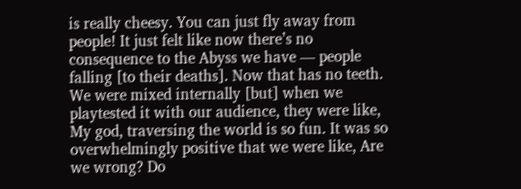is really cheesy. You can just fly away from people! It just felt like now there’s no consequence to the Abyss we have — people falling [to their deaths]. Now that has no teeth. We were mixed internally [but] when we playtested it with our audience, they were like, My god, traversing the world is so fun. It was so overwhelmingly positive that we were like, Are we wrong? Do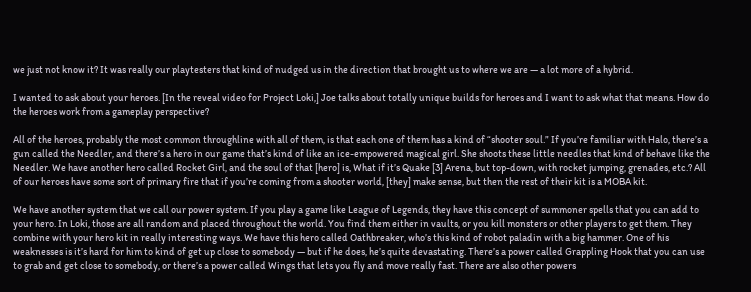we just not know it? It was really our playtesters that kind of nudged us in the direction that brought us to where we are — a lot more of a hybrid.

I wanted to ask about your heroes. [In the reveal video for Project Loki,] Joe talks about totally unique builds for heroes and I want to ask what that means. How do the heroes work from a gameplay perspective?

All of the heroes, probably the most common throughline with all of them, is that each one of them has a kind of “shooter soul.” If you’re familiar with Halo, there’s a gun called the Needler, and there’s a hero in our game that’s kind of like an ice-empowered magical girl. She shoots these little needles that kind of behave like the Needler. We have another hero called Rocket Girl, and the soul of that [hero] is, What if it’s Quake [3] Arena, but top-down, with rocket jumping, grenades, etc.? All of our heroes have some sort of primary fire that if you’re coming from a shooter world, [they] make sense, but then the rest of their kit is a MOBA kit.

We have another system that we call our power system. If you play a game like League of Legends, they have this concept of summoner spells that you can add to your hero. In Loki, those are all random and placed throughout the world. You find them either in vaults, or you kill monsters or other players to get them. They combine with your hero kit in really interesting ways. We have this hero called Oathbreaker, who’s this kind of robot paladin with a big hammer. One of his weaknesses is it’s hard for him to kind of get up close to somebody — but if he does, he’s quite devastating. There’s a power called Grappling Hook that you can use to grab and get close to somebody, or there’s a power called Wings that lets you fly and move really fast. There are also other powers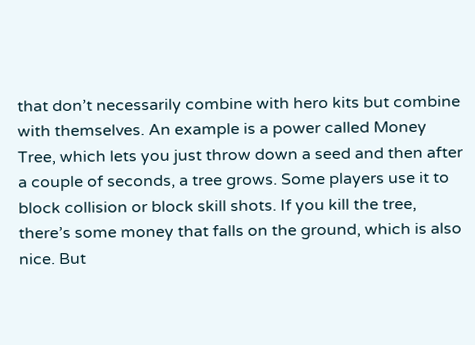that don’t necessarily combine with hero kits but combine with themselves. An example is a power called Money Tree, which lets you just throw down a seed and then after a couple of seconds, a tree grows. Some players use it to block collision or block skill shots. If you kill the tree, there’s some money that falls on the ground, which is also nice. But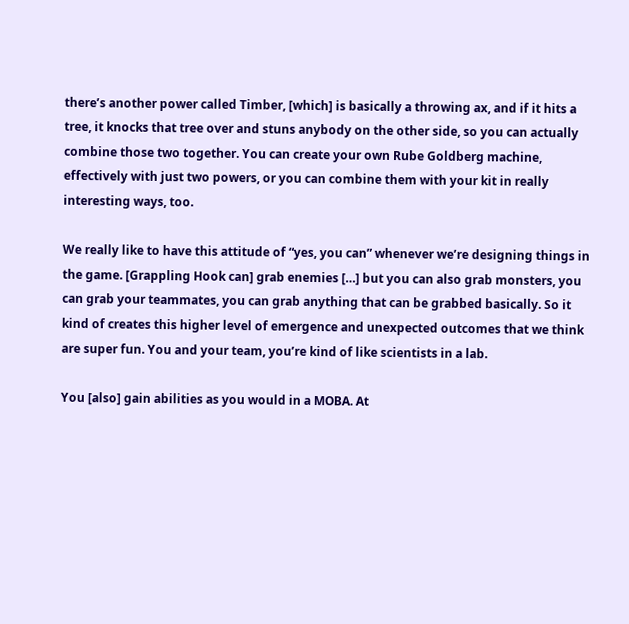there’s another power called Timber, [which] is basically a throwing ax, and if it hits a tree, it knocks that tree over and stuns anybody on the other side, so you can actually combine those two together. You can create your own Rube Goldberg machine, effectively with just two powers, or you can combine them with your kit in really interesting ways, too.

We really like to have this attitude of “yes, you can” whenever we’re designing things in the game. [Grappling Hook can] grab enemies […] but you can also grab monsters, you can grab your teammates, you can grab anything that can be grabbed basically. So it kind of creates this higher level of emergence and unexpected outcomes that we think are super fun. You and your team, you’re kind of like scientists in a lab.

You [also] gain abilities as you would in a MOBA. At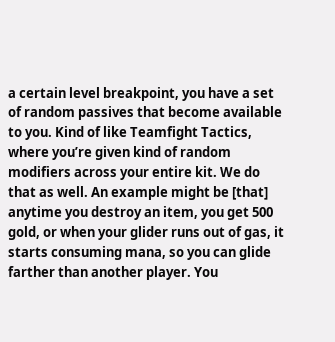a certain level breakpoint, you have a set of random passives that become available to you. Kind of like Teamfight Tactics, where you’re given kind of random modifiers across your entire kit. We do that as well. An example might be [that] anytime you destroy an item, you get 500 gold, or when your glider runs out of gas, it starts consuming mana, so you can glide farther than another player. You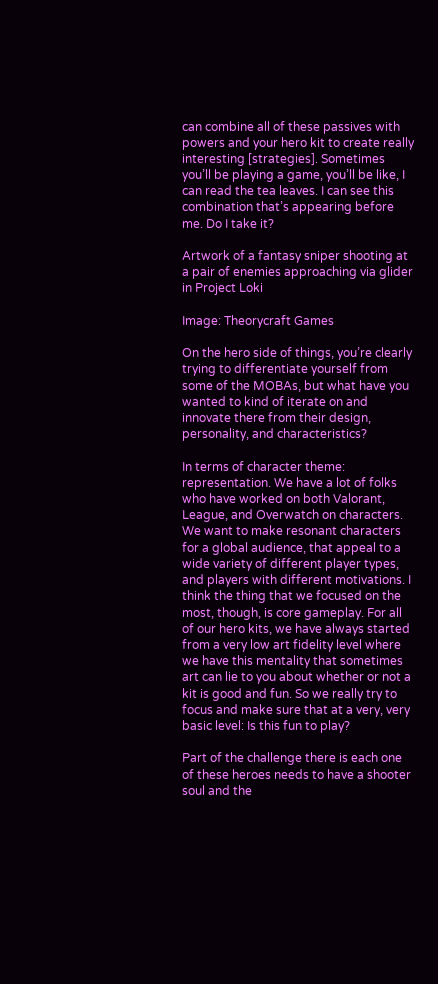can combine all of these passives with powers and your hero kit to create really interesting [strategies]. Sometimes you’ll be playing a game, you’ll be like, I can read the tea leaves. I can see this combination that’s appearing before me. Do I take it?

Artwork of a fantasy sniper shooting at a pair of enemies approaching via glider in Project Loki

Image: Theorycraft Games

On the hero side of things, you’re clearly trying to differentiate yourself from some of the MOBAs, but what have you wanted to kind of iterate on and innovate there from their design, personality, and characteristics?

In terms of character theme: representation. We have a lot of folks who have worked on both Valorant, League, and Overwatch on characters. We want to make resonant characters for a global audience, that appeal to a wide variety of different player types, and players with different motivations. I think the thing that we focused on the most, though, is core gameplay. For all of our hero kits, we have always started from a very low art fidelity level where we have this mentality that sometimes art can lie to you about whether or not a kit is good and fun. So we really try to focus and make sure that at a very, very basic level: Is this fun to play?

Part of the challenge there is each one of these heroes needs to have a shooter soul and the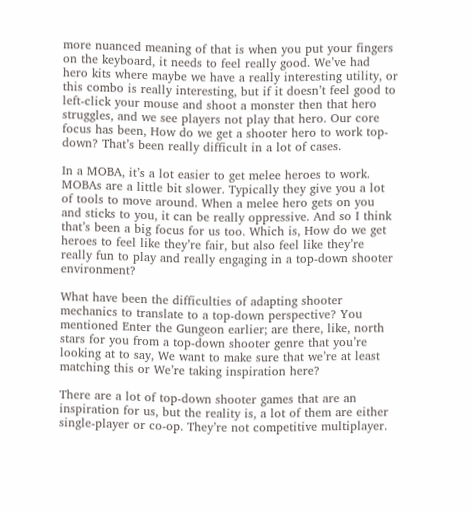more nuanced meaning of that is when you put your fingers on the keyboard, it needs to feel really good. We’ve had hero kits where maybe we have a really interesting utility, or this combo is really interesting, but if it doesn’t feel good to left-click your mouse and shoot a monster then that hero struggles, and we see players not play that hero. Our core focus has been, How do we get a shooter hero to work top-down? That’s been really difficult in a lot of cases.

In a MOBA, it’s a lot easier to get melee heroes to work. MOBAs are a little bit slower. Typically they give you a lot of tools to move around. When a melee hero gets on you and sticks to you, it can be really oppressive. And so I think that’s been a big focus for us too. Which is, How do we get heroes to feel like they’re fair, but also feel like they’re really fun to play and really engaging in a top-down shooter environment?

What have been the difficulties of adapting shooter mechanics to translate to a top-down perspective? You mentioned Enter the Gungeon earlier; are there, like, north stars for you from a top-down shooter genre that you’re looking at to say, We want to make sure that we’re at least matching this or We’re taking inspiration here?

There are a lot of top-down shooter games that are an inspiration for us, but the reality is, a lot of them are either single-player or co-op. They’re not competitive multiplayer.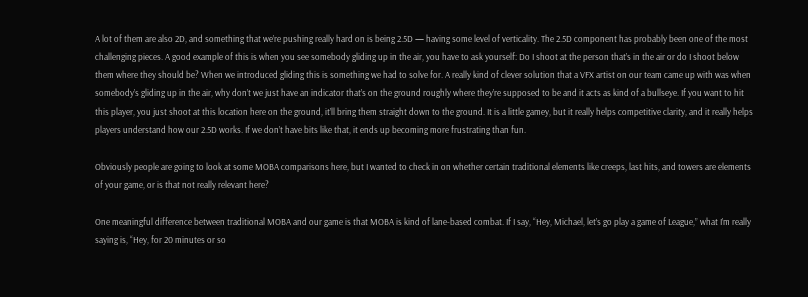A lot of them are also 2D, and something that we’re pushing really hard on is being 2.5D — having some level of verticality. The 2.5D component has probably been one of the most challenging pieces. A good example of this is when you see somebody gliding up in the air, you have to ask yourself: Do I shoot at the person that’s in the air or do I shoot below them where they should be? When we introduced gliding this is something we had to solve for. A really kind of clever solution that a VFX artist on our team came up with was when somebody’s gliding up in the air, why don’t we just have an indicator that’s on the ground roughly where they’re supposed to be and it acts as kind of a bullseye. If you want to hit this player, you just shoot at this location here on the ground, it’ll bring them straight down to the ground. It is a little gamey, but it really helps competitive clarity, and it really helps players understand how our 2.5D works. If we don’t have bits like that, it ends up becoming more frustrating than fun.

Obviously people are going to look at some MOBA comparisons here, but I wanted to check in on whether certain traditional elements like creeps, last hits, and towers are elements of your game, or is that not really relevant here?

One meaningful difference between traditional MOBA and our game is that MOBA is kind of lane-based combat. If I say, “Hey, Michael, let’s go play a game of League,” what I’m really saying is, “Hey, for 20 minutes or so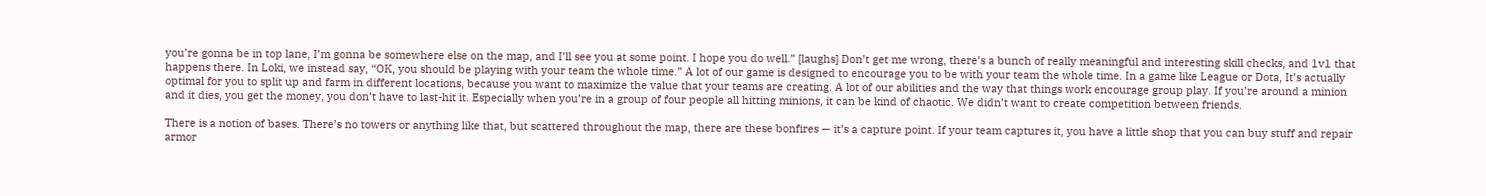you’re gonna be in top lane, I’m gonna be somewhere else on the map, and I’ll see you at some point. I hope you do well.” [laughs] Don’t get me wrong, there’s a bunch of really meaningful and interesting skill checks, and 1v1 that happens there. In Loki, we instead say, “OK, you should be playing with your team the whole time.” A lot of our game is designed to encourage you to be with your team the whole time. In a game like League or Dota, It’s actually optimal for you to split up and farm in different locations, because you want to maximize the value that your teams are creating. A lot of our abilities and the way that things work encourage group play. If you’re around a minion and it dies, you get the money, you don’t have to last-hit it. Especially when you’re in a group of four people all hitting minions, it can be kind of chaotic. We didn’t want to create competition between friends.

There is a notion of bases. There’s no towers or anything like that, but scattered throughout the map, there are these bonfires — it’s a capture point. If your team captures it, you have a little shop that you can buy stuff and repair armor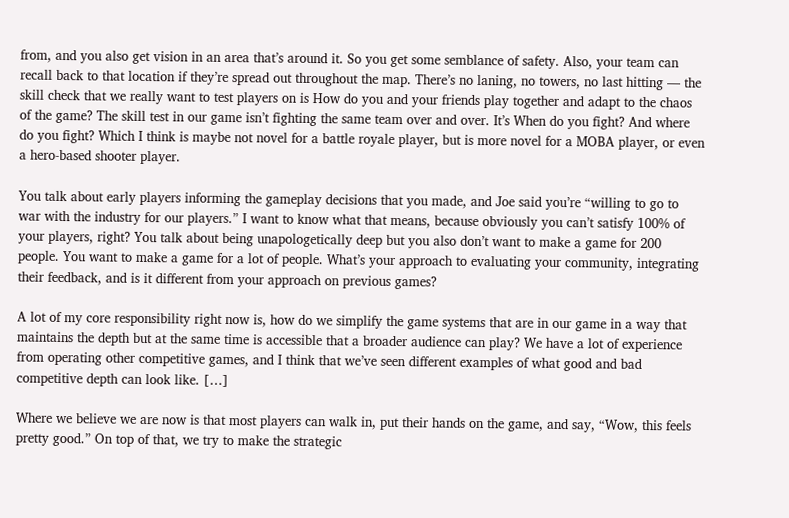from, and you also get vision in an area that’s around it. So you get some semblance of safety. Also, your team can recall back to that location if they’re spread out throughout the map. There’s no laning, no towers, no last hitting — the skill check that we really want to test players on is How do you and your friends play together and adapt to the chaos of the game? The skill test in our game isn’t fighting the same team over and over. It’s When do you fight? And where do you fight? Which I think is maybe not novel for a battle royale player, but is more novel for a MOBA player, or even a hero-based shooter player.

You talk about early players informing the gameplay decisions that you made, and Joe said you’re “willing to go to war with the industry for our players.” I want to know what that means, because obviously you can’t satisfy 100% of your players, right? You talk about being unapologetically deep but you also don’t want to make a game for 200 people. You want to make a game for a lot of people. What’s your approach to evaluating your community, integrating their feedback, and is it different from your approach on previous games?

A lot of my core responsibility right now is, how do we simplify the game systems that are in our game in a way that maintains the depth but at the same time is accessible that a broader audience can play? We have a lot of experience from operating other competitive games, and I think that we’ve seen different examples of what good and bad competitive depth can look like. […]

Where we believe we are now is that most players can walk in, put their hands on the game, and say, “Wow, this feels pretty good.” On top of that, we try to make the strategic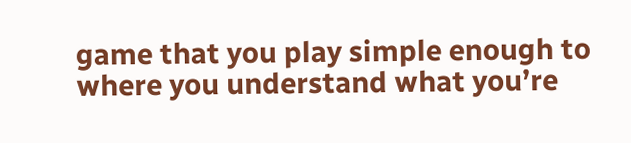game that you play simple enough to where you understand what you’re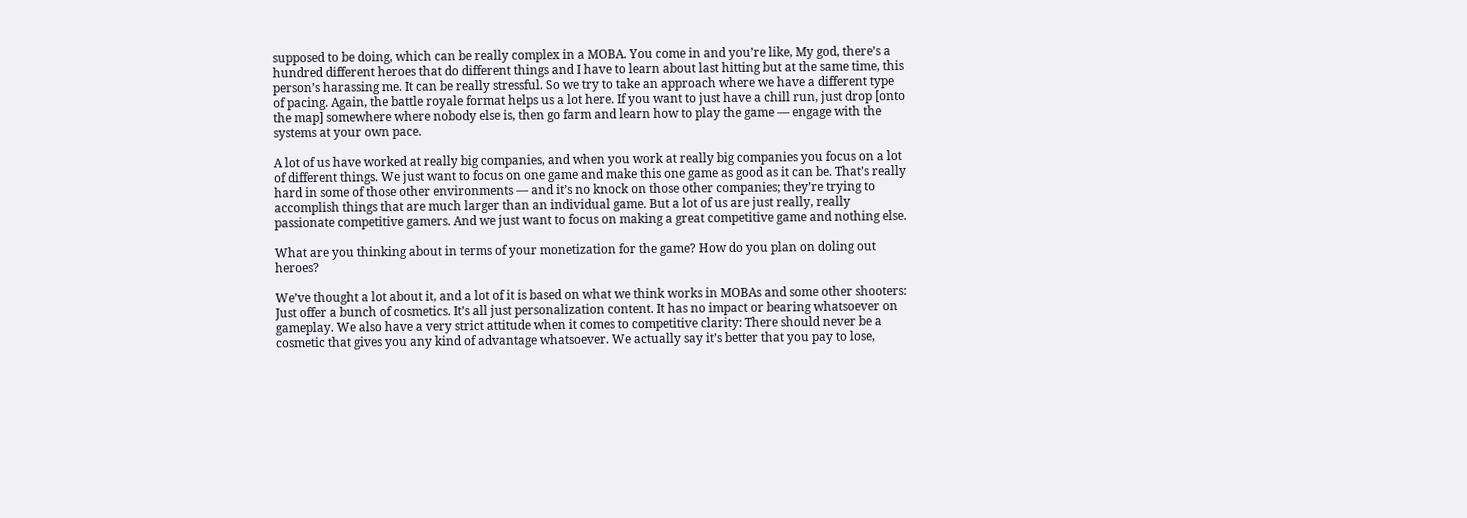supposed to be doing, which can be really complex in a MOBA. You come in and you’re like, My god, there’s a hundred different heroes that do different things and I have to learn about last hitting but at the same time, this person’s harassing me. It can be really stressful. So we try to take an approach where we have a different type of pacing. Again, the battle royale format helps us a lot here. If you want to just have a chill run, just drop [onto the map] somewhere where nobody else is, then go farm and learn how to play the game — engage with the systems at your own pace.

A lot of us have worked at really big companies, and when you work at really big companies you focus on a lot of different things. We just want to focus on one game and make this one game as good as it can be. That’s really hard in some of those other environments — and it’s no knock on those other companies; they’re trying to accomplish things that are much larger than an individual game. But a lot of us are just really, really passionate competitive gamers. And we just want to focus on making a great competitive game and nothing else.

What are you thinking about in terms of your monetization for the game? How do you plan on doling out heroes?

We’ve thought a lot about it, and a lot of it is based on what we think works in MOBAs and some other shooters: Just offer a bunch of cosmetics. It’s all just personalization content. It has no impact or bearing whatsoever on gameplay. We also have a very strict attitude when it comes to competitive clarity: There should never be a cosmetic that gives you any kind of advantage whatsoever. We actually say it’s better that you pay to lose,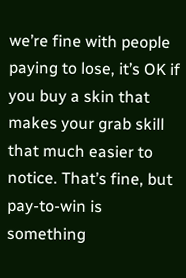we’re fine with people paying to lose, it’s OK if you buy a skin that makes your grab skill that much easier to notice. That’s fine, but pay-to-win is something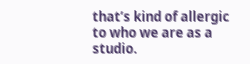that’s kind of allergic to who we are as a studio.